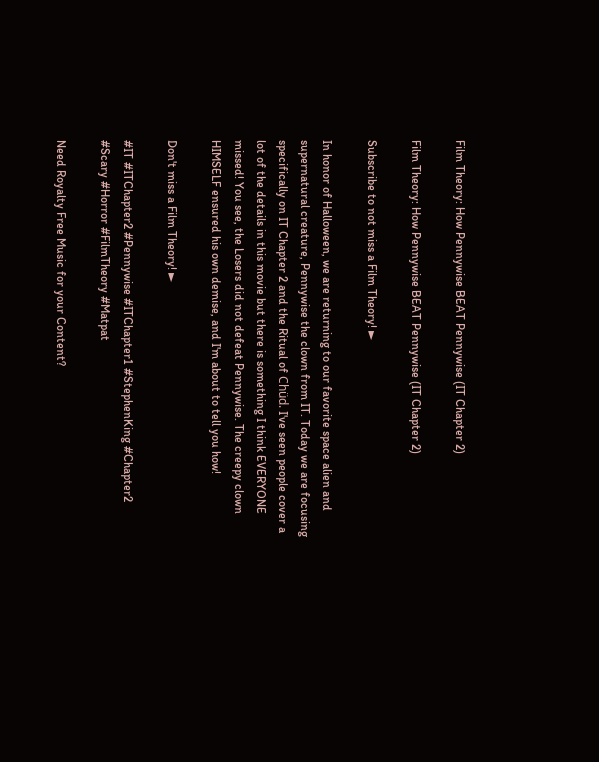Film Theory: How Pennywise BEAT Pennywise (IT Chapter 2)

Film Theory: How Pennywise BEAT Pennywise (IT Chapter 2)

Subscribe to not miss a Film Theory! ►

In honor of Halloween, we are returning to our favorite space alien and supernatural creature, Pennywise the clown from IT. Today we are focusing specifically on IT Chapter 2 and the Ritual of Chüd. I've seen people cover a lot of the details in this movie but there is something I think EVERYONE missed! You see, the Losers did not defeat Pennywise. The creepy clown HIMSELF ensured his own demise, and I'm about to tell you how!

Don't miss a Film Theory! ►

#IT #ITChapter2 #Pennywise #ITChapter1 #StephenKing #Chapter2 #Scary #Horror #FilmTheory #Matpat

Need Royalty Free Music for your Content?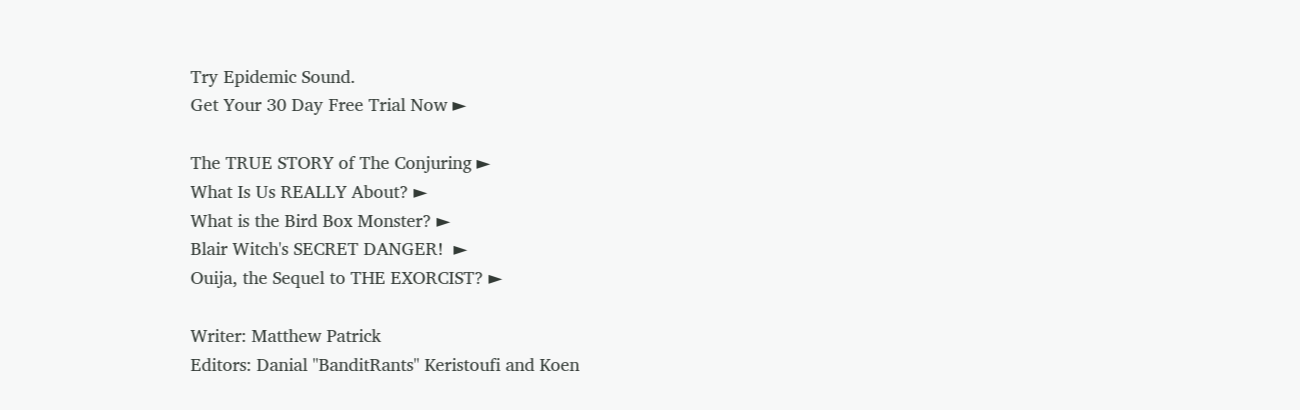Try Epidemic Sound.
Get Your 30 Day Free Trial Now ►

The TRUE STORY of The Conjuring ►
What Is Us REALLY About? ►
What is the Bird Box Monster? ►
Blair Witch's SECRET DANGER!  ►
Ouija, the Sequel to THE EXORCIST? ►

Writer: Matthew Patrick
Editors: Danial "BanditRants" Keristoufi and Koen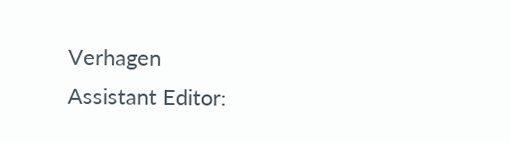Verhagen
Assistant Editor: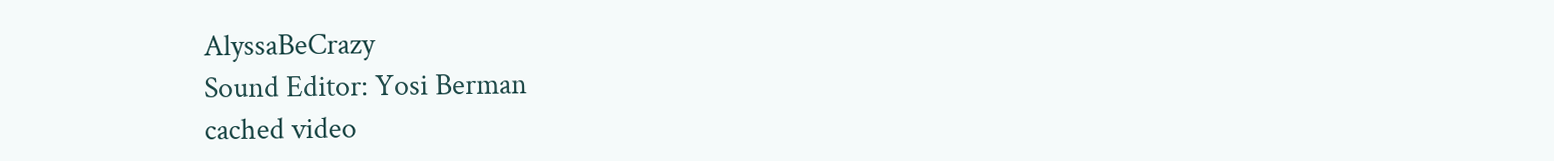AlyssaBeCrazy
Sound Editor: Yosi Berman
cached video